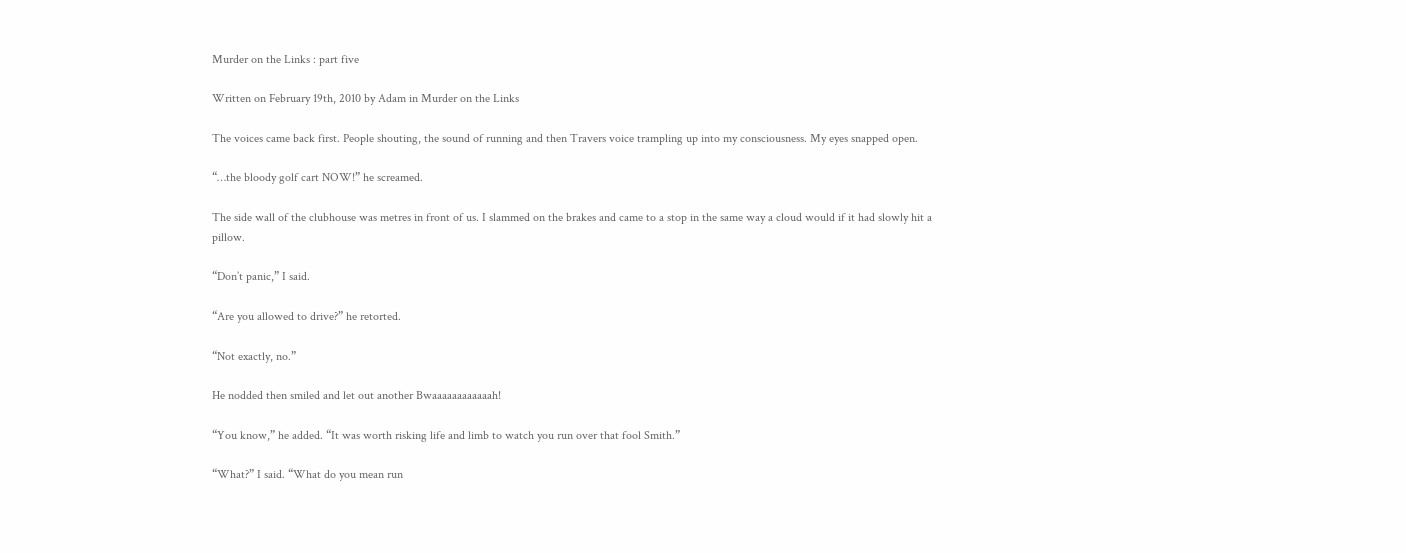Murder on the Links : part five

Written on February 19th, 2010 by Adam in Murder on the Links

The voices came back first. People shouting, the sound of running and then Travers voice trampling up into my consciousness. My eyes snapped open.

“…the bloody golf cart NOW!” he screamed.

The side wall of the clubhouse was metres in front of us. I slammed on the brakes and came to a stop in the same way a cloud would if it had slowly hit a pillow.

“Don’t panic,” I said.

“Are you allowed to drive?” he retorted.

“Not exactly, no.”

He nodded then smiled and let out another Bwaaaaaaaaaaaah!

“You know,” he added. “It was worth risking life and limb to watch you run over that fool Smith.”

“What?” I said. “What do you mean run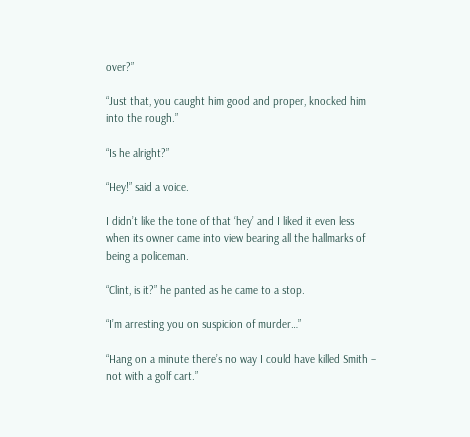over?”

“Just that, you caught him good and proper, knocked him into the rough.”

“Is he alright?”

“Hey!” said a voice.

I didn’t like the tone of that ‘hey’ and I liked it even less when its owner came into view bearing all the hallmarks of being a policeman.

“Clint, is it?” he panted as he came to a stop.

“I’m arresting you on suspicion of murder…”

“Hang on a minute there’s no way I could have killed Smith – not with a golf cart.”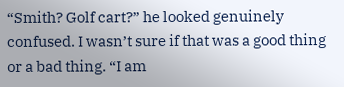“Smith? Golf cart?” he looked genuinely confused. I wasn’t sure if that was a good thing or a bad thing. “I am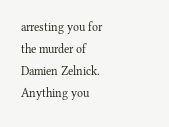arresting you for the murder of Damien Zelnick. Anything you